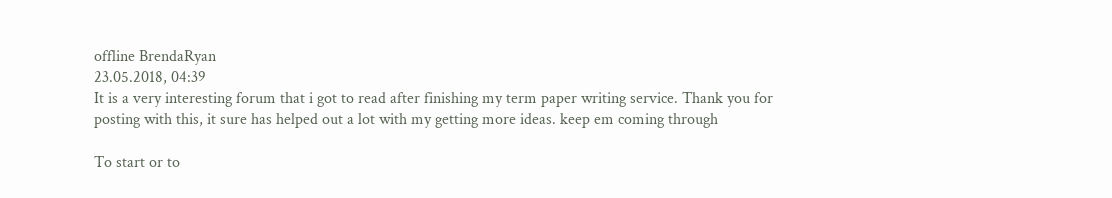offline BrendaRyan
23.05.2018, 04:39
It is a very interesting forum that i got to read after finishing my term paper writing service. Thank you for posting with this, it sure has helped out a lot with my getting more ideas. keep em coming through

To start or to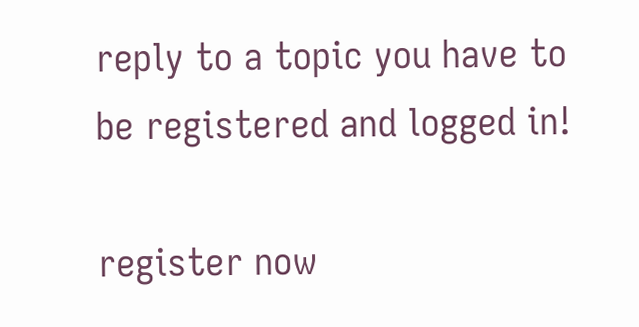reply to a topic you have to be registered and logged in!

register now